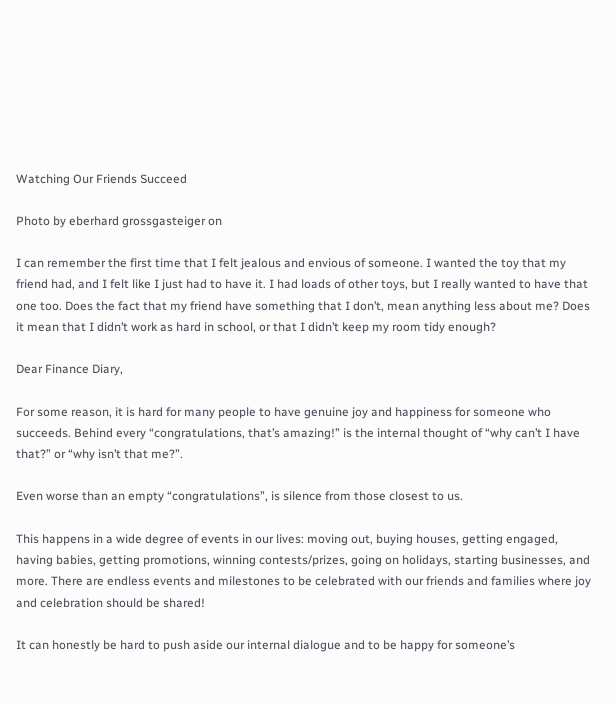Watching Our Friends Succeed

Photo by eberhard grossgasteiger on

I can remember the first time that I felt jealous and envious of someone. I wanted the toy that my friend had, and I felt like I just had to have it. I had loads of other toys, but I really wanted to have that one too. Does the fact that my friend have something that I don’t, mean anything less about me? Does it mean that I didn’t work as hard in school, or that I didn’t keep my room tidy enough?

Dear Finance Diary,

For some reason, it is hard for many people to have genuine joy and happiness for someone who succeeds. Behind every “congratulations, that’s amazing!” is the internal thought of “why can’t I have that?” or “why isn’t that me?”.

Even worse than an empty “congratulations”, is silence from those closest to us.

This happens in a wide degree of events in our lives: moving out, buying houses, getting engaged, having babies, getting promotions, winning contests/prizes, going on holidays, starting businesses, and more. There are endless events and milestones to be celebrated with our friends and families where joy and celebration should be shared!

It can honestly be hard to push aside our internal dialogue and to be happy for someone’s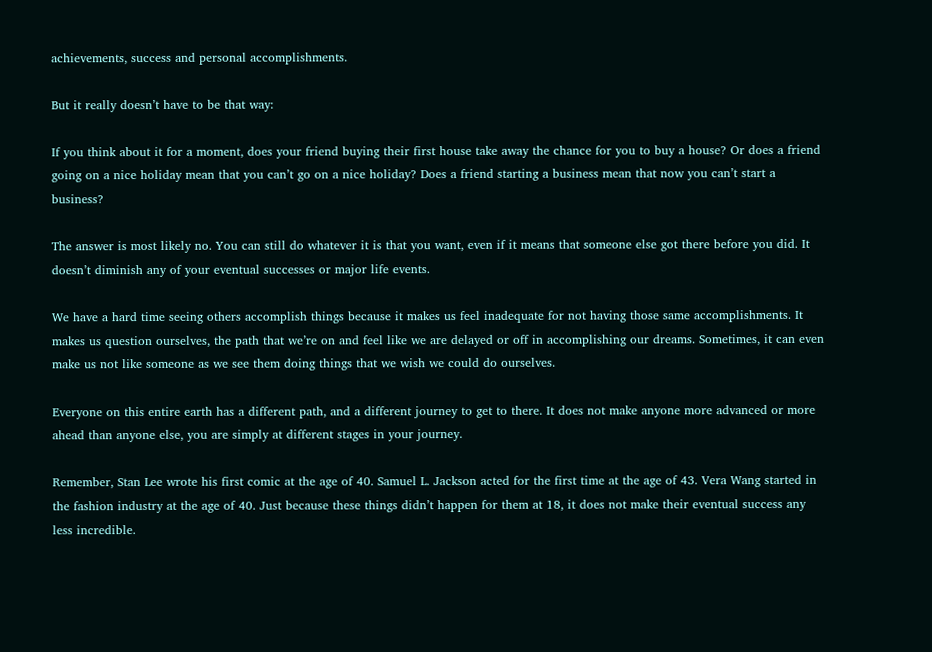achievements, success and personal accomplishments.

But it really doesn’t have to be that way:

If you think about it for a moment, does your friend buying their first house take away the chance for you to buy a house? Or does a friend going on a nice holiday mean that you can’t go on a nice holiday? Does a friend starting a business mean that now you can’t start a business?

The answer is most likely no. You can still do whatever it is that you want, even if it means that someone else got there before you did. It doesn’t diminish any of your eventual successes or major life events.

We have a hard time seeing others accomplish things because it makes us feel inadequate for not having those same accomplishments. It makes us question ourselves, the path that we’re on and feel like we are delayed or off in accomplishing our dreams. Sometimes, it can even make us not like someone as we see them doing things that we wish we could do ourselves.

Everyone on this entire earth has a different path, and a different journey to get to there. It does not make anyone more advanced or more ahead than anyone else, you are simply at different stages in your journey.

Remember, Stan Lee wrote his first comic at the age of 40. Samuel L. Jackson acted for the first time at the age of 43. Vera Wang started in the fashion industry at the age of 40. Just because these things didn’t happen for them at 18, it does not make their eventual success any less incredible.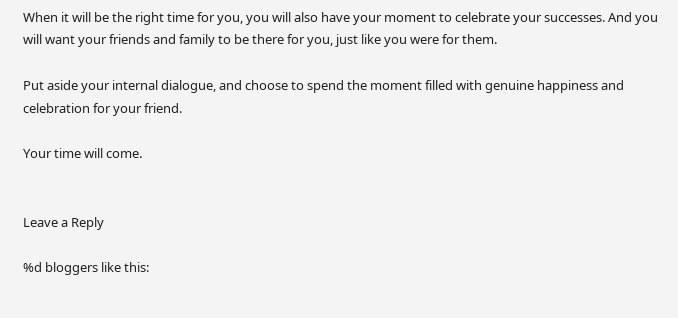When it will be the right time for you, you will also have your moment to celebrate your successes. And you will want your friends and family to be there for you, just like you were for them.

Put aside your internal dialogue, and choose to spend the moment filled with genuine happiness and celebration for your friend.

Your time will come.


Leave a Reply

%d bloggers like this: